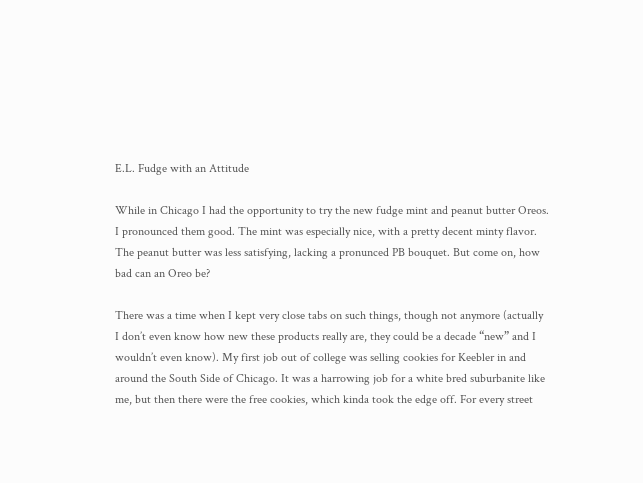E.L. Fudge with an Attitude

While in Chicago I had the opportunity to try the new fudge mint and peanut butter Oreos. I pronounced them good. The mint was especially nice, with a pretty decent minty flavor. The peanut butter was less satisfying, lacking a pronunced PB bouquet. But come on, how bad can an Oreo be?

There was a time when I kept very close tabs on such things, though not anymore (actually I don’t even know how new these products really are, they could be a decade “new” and I wouldn’t even know). My first job out of college was selling cookies for Keebler in and around the South Side of Chicago. It was a harrowing job for a white bred suburbanite like me, but then there were the free cookies, which kinda took the edge off. For every street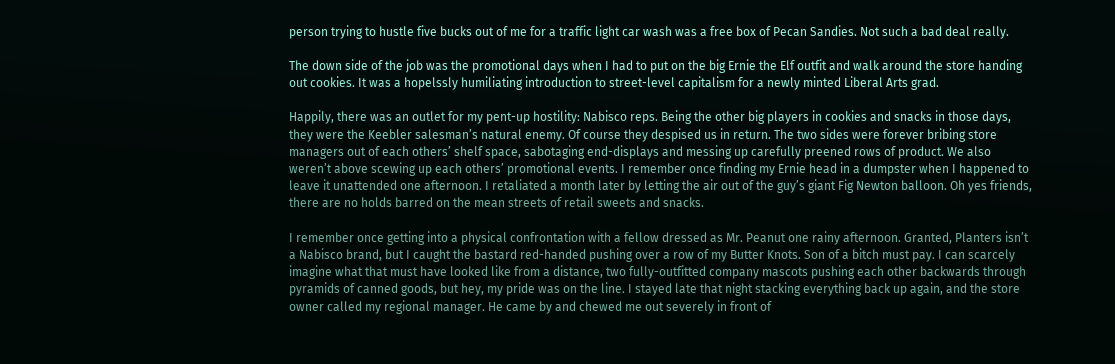person trying to hustle five bucks out of me for a traffic light car wash was a free box of Pecan Sandies. Not such a bad deal really.

The down side of the job was the promotional days when I had to put on the big Ernie the Elf outfit and walk around the store handing out cookies. It was a hopelssly humiliating introduction to street-level capitalism for a newly minted Liberal Arts grad.

Happily, there was an outlet for my pent-up hostility: Nabisco reps. Being the other big players in cookies and snacks in those days, they were the Keebler salesman’s natural enemy. Of course they despised us in return. The two sides were forever bribing store managers out of each others’ shelf space, sabotaging end-displays and messing up carefully preened rows of product. We also weren’t above scewing up each others’ promotional events. I remember once finding my Ernie head in a dumpster when I happened to leave it unattended one afternoon. I retaliated a month later by letting the air out of the guy’s giant Fig Newton balloon. Oh yes friends, there are no holds barred on the mean streets of retail sweets and snacks.

I remember once getting into a physical confrontation with a fellow dressed as Mr. Peanut one rainy afternoon. Granted, Planters isn’t a Nabisco brand, but I caught the bastard red-handed pushing over a row of my Butter Knots. Son of a bitch must pay. I can scarcely imagine what that must have looked like from a distance, two fully-outfitted company mascots pushing each other backwards through pyramids of canned goods, but hey, my pride was on the line. I stayed late that night stacking everything back up again, and the store owner called my regional manager. He came by and chewed me out severely in front of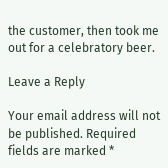the customer, then took me out for a celebratory beer.

Leave a Reply

Your email address will not be published. Required fields are marked *